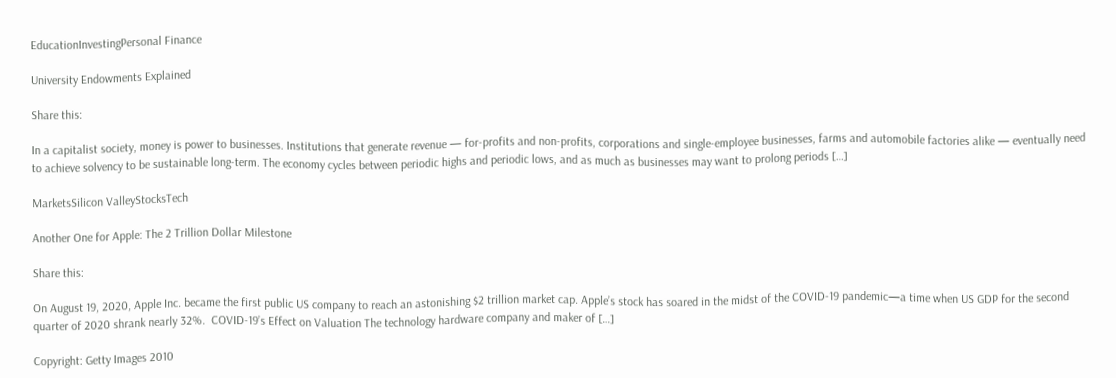EducationInvestingPersonal Finance

University Endowments Explained

Share this:

In a capitalist society, money is power to businesses. Institutions that generate revenue — for-profits and non-profits, corporations and single-employee businesses, farms and automobile factories alike — eventually need to achieve solvency to be sustainable long-term. The economy cycles between periodic highs and periodic lows, and as much as businesses may want to prolong periods […]

MarketsSilicon ValleyStocksTech

Another One for Apple: The 2 Trillion Dollar Milestone

Share this:

On August 19, 2020, Apple Inc. became the first public US company to reach an astonishing $2 trillion market cap. Apple’s stock has soared in the midst of the COVID-19 pandemic—a time when US GDP for the second quarter of 2020 shrank nearly 32%.  COVID-19’s Effect on Valuation The technology hardware company and maker of […]

Copyright: Getty Images 2010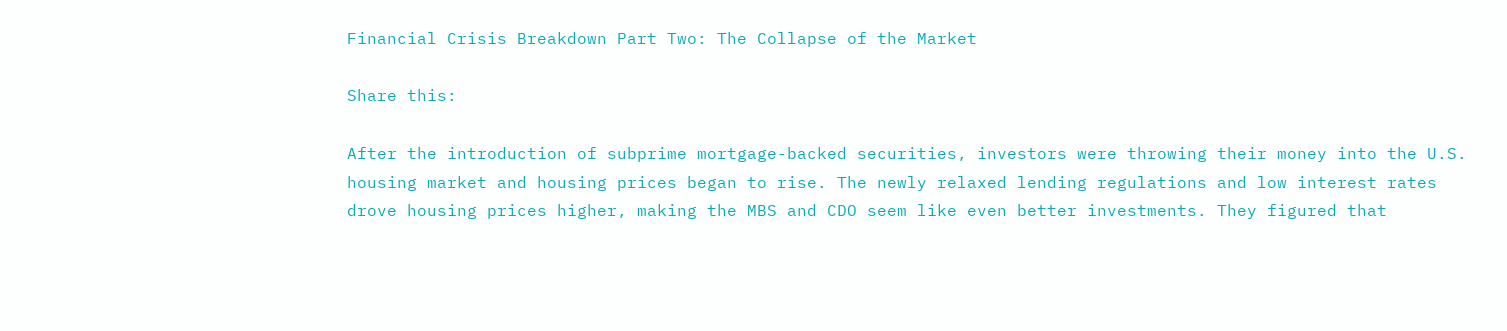Financial Crisis Breakdown Part Two: The Collapse of the Market

Share this:

After the introduction of subprime mortgage-backed securities, investors were throwing their money into the U.S. housing market and housing prices began to rise. The newly relaxed lending regulations and low interest rates drove housing prices higher, making the MBS and CDO seem like even better investments. They figured that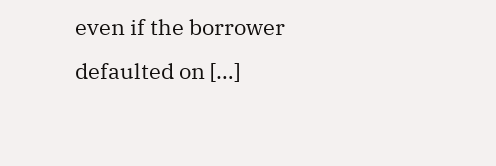even if the borrower defaulted on […]